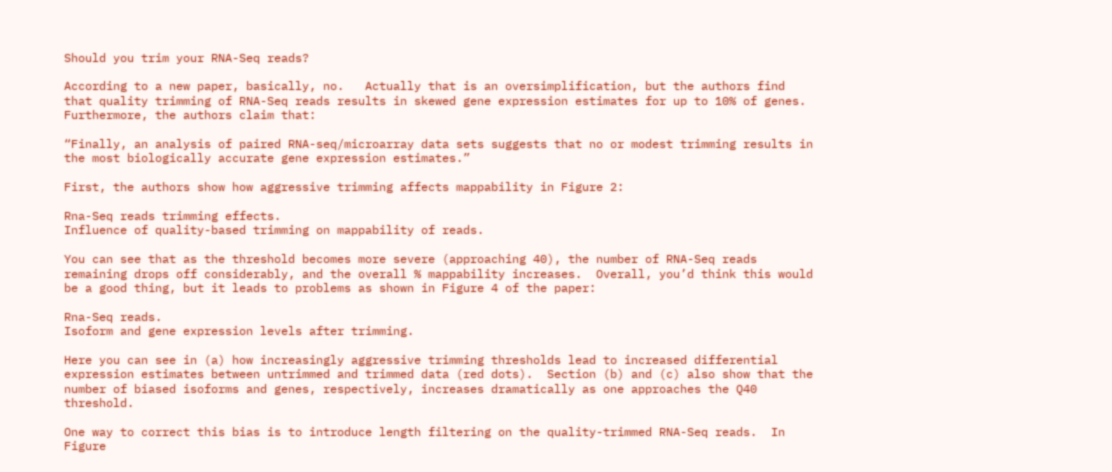Should you trim your RNA-Seq reads?

According to a new paper, basically, no.   Actually that is an oversimplification, but the authors find that quality trimming of RNA-Seq reads results in skewed gene expression estimates for up to 10% of genes.   Furthermore, the authors claim that:

“Finally, an analysis of paired RNA-seq/microarray data sets suggests that no or modest trimming results in the most biologically accurate gene expression estimates.”

First, the authors show how aggressive trimming affects mappability in Figure 2:

Rna-Seq reads trimming effects.
Influence of quality-based trimming on mappability of reads.

You can see that as the threshold becomes more severe (approaching 40), the number of RNA-Seq reads remaining drops off considerably, and the overall % mappability increases.  Overall, you’d think this would be a good thing, but it leads to problems as shown in Figure 4 of the paper:

Rna-Seq reads.
Isoform and gene expression levels after trimming.

Here you can see in (a) how increasingly aggressive trimming thresholds lead to increased differential expression estimates between untrimmed and trimmed data (red dots).  Section (b) and (c) also show that the number of biased isoforms and genes, respectively, increases dramatically as one approaches the Q40 threshold.

One way to correct this bias is to introduce length filtering on the quality-trimmed RNA-Seq reads.  In Figure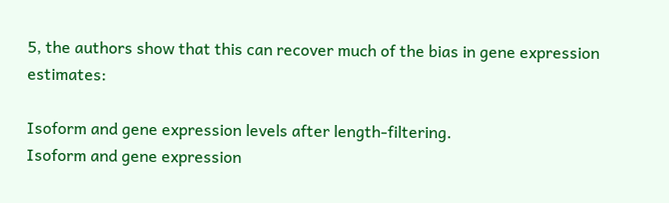5, the authors show that this can recover much of the bias in gene expression estimates:

Isoform and gene expression levels after length-filtering.
Isoform and gene expression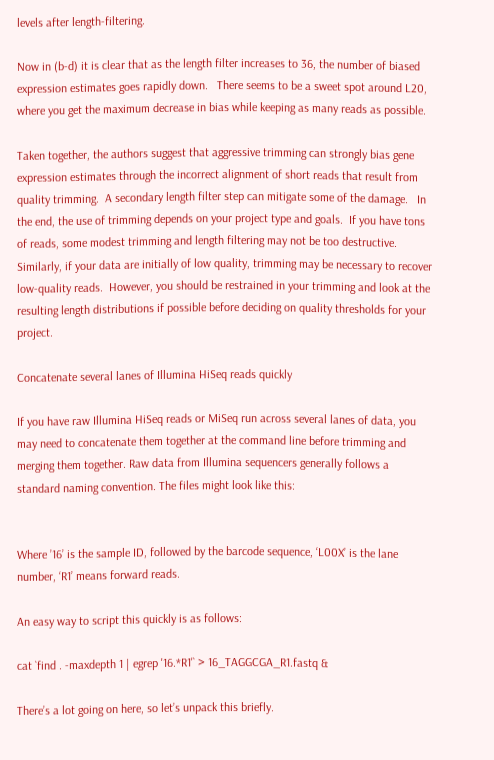levels after length-filtering.

Now in (b-d) it is clear that as the length filter increases to 36, the number of biased expression estimates goes rapidly down.   There seems to be a sweet spot around L20, where you get the maximum decrease in bias while keeping as many reads as possible.

Taken together, the authors suggest that aggressive trimming can strongly bias gene expression estimates through the incorrect alignment of short reads that result from quality trimming.  A secondary length filter step can mitigate some of the damage.   In the end, the use of trimming depends on your project type and goals.  If you have tons of reads, some modest trimming and length filtering may not be too destructive.  Similarly, if your data are initially of low quality, trimming may be necessary to recover low-quality reads.  However, you should be restrained in your trimming and look at the resulting length distributions if possible before deciding on quality thresholds for your project.

Concatenate several lanes of Illumina HiSeq reads quickly

If you have raw Illumina HiSeq reads or MiSeq run across several lanes of data, you may need to concatenate them together at the command line before trimming and merging them together. Raw data from Illumina sequencers generally follows a standard naming convention. The files might look like this:


Where ’16’ is the sample ID, followed by the barcode sequence, ‘L00X’ is the lane number, ‘R1’ means forward reads.

An easy way to script this quickly is as follows:

cat `find . -maxdepth 1 | egrep '16.*R1'` > 16_TAGGCGA_R1.fastq &

There’s a lot going on here, so let’s unpack this briefly.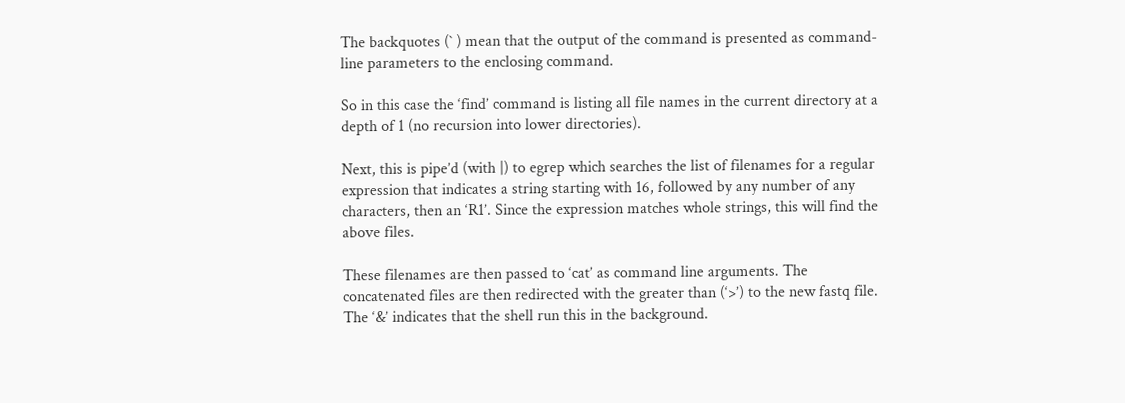The backquotes (` ) mean that the output of the command is presented as command-line parameters to the enclosing command.

So in this case the ‘find’ command is listing all file names in the current directory at a depth of 1 (no recursion into lower directories).

Next, this is pipe’d (with |) to egrep which searches the list of filenames for a regular expression that indicates a string starting with 16, followed by any number of any characters, then an ‘R1’. Since the expression matches whole strings, this will find the above files.

These filenames are then passed to ‘cat’ as command line arguments. The concatenated files are then redirected with the greater than (‘>’) to the new fastq file. The ‘&’ indicates that the shell run this in the background.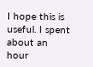I hope this is useful. I spent about an hour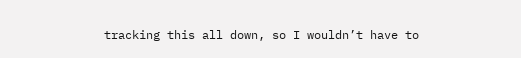tracking this all down, so I wouldn’t have to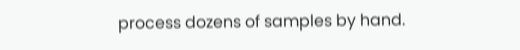process dozens of samples by hand.